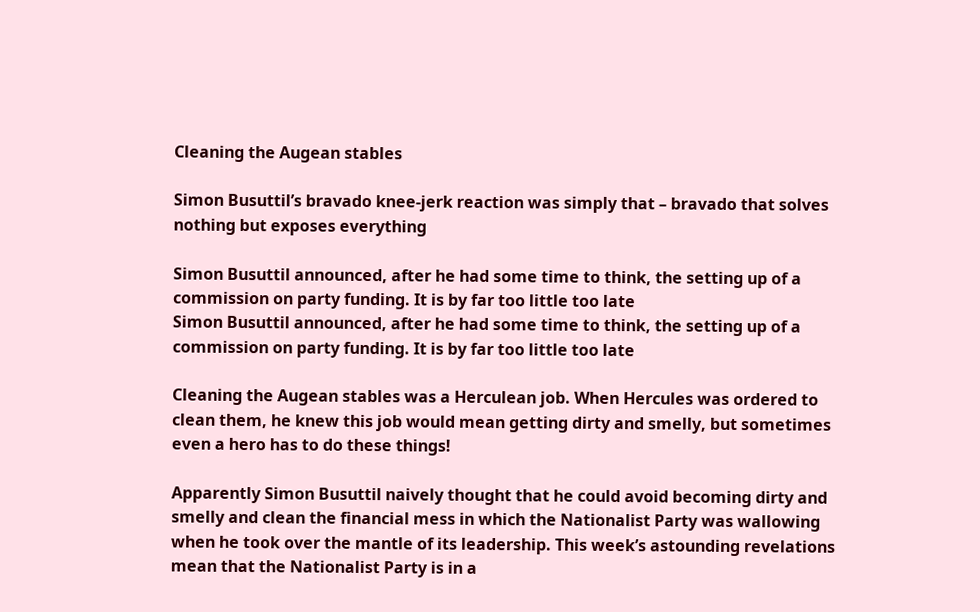Cleaning the Augean stables

Simon Busuttil’s bravado knee-jerk reaction was simply that – bravado that solves nothing but exposes everything

Simon Busuttil announced, after he had some time to think, the setting up of a commission on party funding. It is by far too little too late
Simon Busuttil announced, after he had some time to think, the setting up of a commission on party funding. It is by far too little too late

Cleaning the Augean stables was a Herculean job. When Hercules was ordered to clean them, he knew this job would mean getting dirty and smelly, but sometimes even a hero has to do these things!

Apparently Simon Busuttil naively thought that he could avoid becoming dirty and smelly and clean the financial mess in which the Nationalist Party was wallowing when he took over the mantle of its leadership. This week’s astounding revelations mean that the Nationalist Party is in a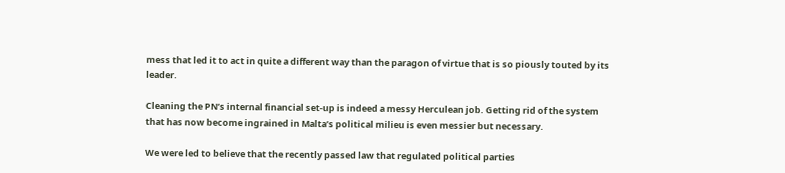mess that led it to act in quite a different way than the paragon of virtue that is so piously touted by its leader.

Cleaning the PN’s internal financial set-up is indeed a messy Herculean job. Getting rid of the system that has now become ingrained in Malta’s political milieu is even messier but necessary.

We were led to believe that the recently passed law that regulated political parties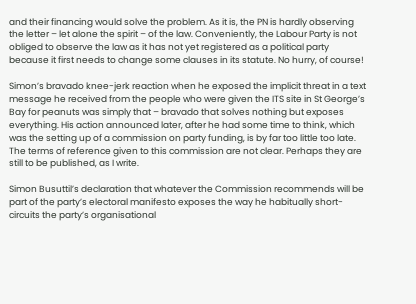and their financing would solve the problem. As it is, the PN is hardly observing the letter – let alone the spirit – of the law. Conveniently, the Labour Party is not obliged to observe the law as it has not yet registered as a political party because it first needs to change some clauses in its statute. No hurry, of course!

Simon’s bravado knee-jerk reaction when he exposed the implicit threat in a text message he received from the people who were given the ITS site in St George’s Bay for peanuts was simply that – bravado that solves nothing but exposes everything. His action announced later, after he had some time to think, which was the setting up of a commission on party funding, is by far too little too late. The terms of reference given to this commission are not clear. Perhaps they are still to be published, as I write.

Simon Busuttil’s declaration that whatever the Commission recommends will be part of the party’s electoral manifesto exposes the way he habitually short-circuits the party’s organisational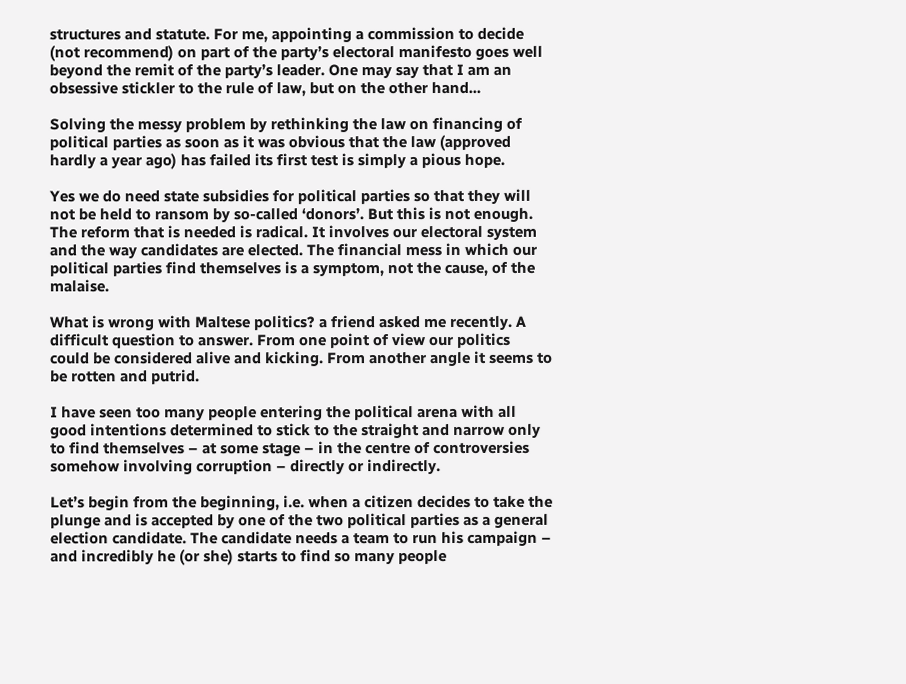structures and statute. For me, appointing a commission to decide (not recommend) on part of the party’s electoral manifesto goes well beyond the remit of the party’s leader. One may say that I am an obsessive stickler to the rule of law, but on the other hand...

Solving the messy problem by rethinking the law on financing of political parties as soon as it was obvious that the law (approved hardly a year ago) has failed its first test is simply a pious hope.

Yes we do need state subsidies for political parties so that they will not be held to ransom by so-called ‘donors’. But this is not enough. The reform that is needed is radical. It involves our electoral system and the way candidates are elected. The financial mess in which our political parties find themselves is a symptom, not the cause, of the malaise.

What is wrong with Maltese politics? a friend asked me recently. A difficult question to answer. From one point of view our politics could be considered alive and kicking. From another angle it seems to be rotten and putrid.

I have seen too many people entering the political arena with all good intentions determined to stick to the straight and narrow only to find themselves – at some stage – in the centre of controversies somehow involving corruption – directly or indirectly.

Let’s begin from the beginning, i.e. when a citizen decides to take the plunge and is accepted by one of the two political parties as a general election candidate. The candidate needs a team to run his campaign – and incredibly he (or she) starts to find so many people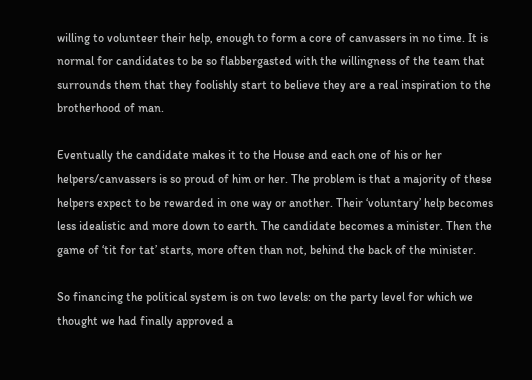willing to volunteer their help, enough to form a core of canvassers in no time. It is normal for candidates to be so flabbergasted with the willingness of the team that surrounds them that they foolishly start to believe they are a real inspiration to the brotherhood of man.

Eventually the candidate makes it to the House and each one of his or her helpers/canvassers is so proud of him or her. The problem is that a majority of these helpers expect to be rewarded in one way or another. Their ‘voluntary’ help becomes less idealistic and more down to earth. The candidate becomes a minister. Then the game of ‘tit for tat’ starts, more often than not, behind the back of the minister.

So financing the political system is on two levels: on the party level for which we thought we had finally approved a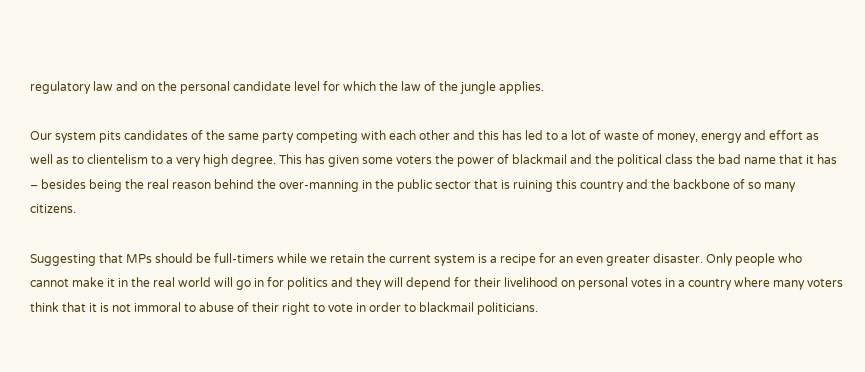regulatory law and on the personal candidate level for which the law of the jungle applies.

Our system pits candidates of the same party competing with each other and this has led to a lot of waste of money, energy and effort as well as to clientelism to a very high degree. This has given some voters the power of blackmail and the political class the bad name that it has – besides being the real reason behind the over-manning in the public sector that is ruining this country and the backbone of so many citizens.

Suggesting that MPs should be full-timers while we retain the current system is a recipe for an even greater disaster. Only people who cannot make it in the real world will go in for politics and they will depend for their livelihood on personal votes in a country where many voters think that it is not immoral to abuse of their right to vote in order to blackmail politicians.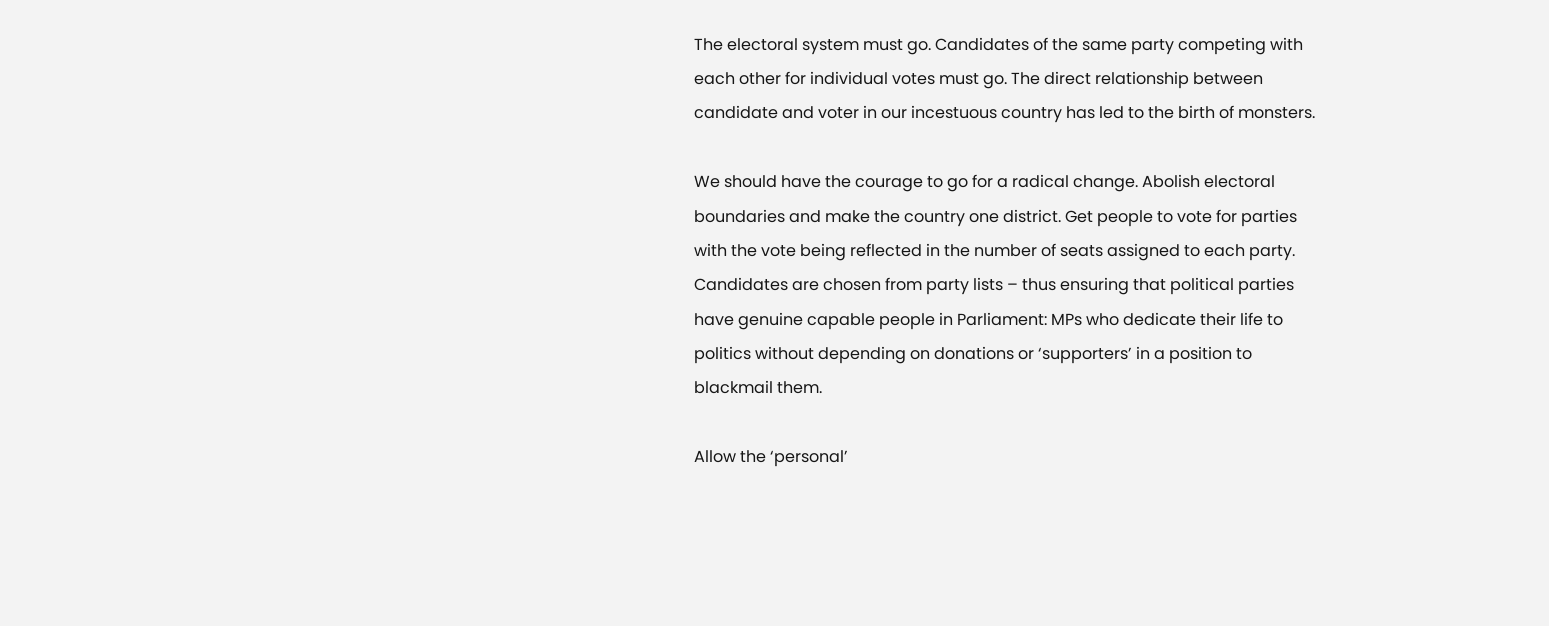The electoral system must go. Candidates of the same party competing with each other for individual votes must go. The direct relationship between candidate and voter in our incestuous country has led to the birth of monsters.

We should have the courage to go for a radical change. Abolish electoral boundaries and make the country one district. Get people to vote for parties with the vote being reflected in the number of seats assigned to each party. Candidates are chosen from party lists – thus ensuring that political parties have genuine capable people in Parliament: MPs who dedicate their life to politics without depending on donations or ‘supporters’ in a position to blackmail them.

Allow the ‘personal’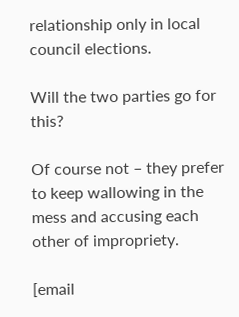relationship only in local council elections.

Will the two parties go for this?

Of course not – they prefer to keep wallowing in the mess and accusing each other of impropriety.

[email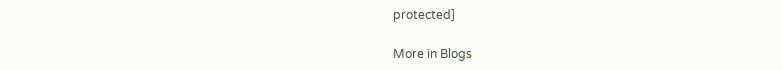protected]

More in Blogs